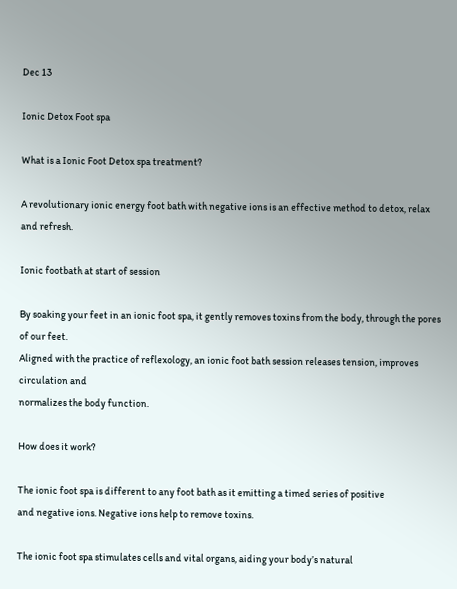Dec 13

Ionic Detox Foot spa

What is a Ionic Foot Detox spa treatment?

A revolutionary ionic energy foot bath with negative ions is an effective method to detox, relax and refresh.

Ionic footbath at start of session

By soaking your feet in an ionic foot spa, it gently removes toxins from the body, through the pores of our feet.
Aligned with the practice of reflexology, an ionic foot bath session releases tension, improves circulation and
normalizes the body function.

How does it work?

The ionic foot spa is different to any foot bath as it emitting a timed series of positive
and negative ions. Negative ions help to remove toxins.

The ionic foot spa stimulates cells and vital organs, aiding your body’s natural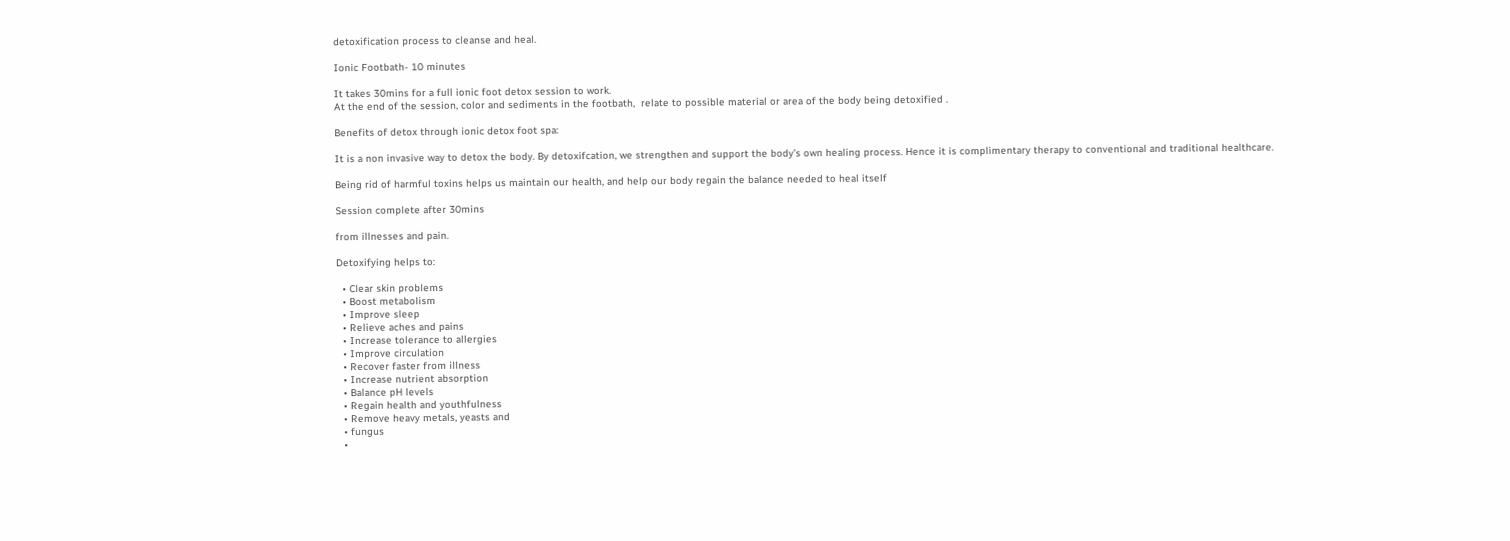detoxification process to cleanse and heal.

Ionic Footbath- 10 minutes

It takes 30mins for a full ionic foot detox session to work.
At the end of the session, color and sediments in the footbath,  relate to possible material or area of the body being detoxified .

Benefits of detox through ionic detox foot spa:

It is a non invasive way to detox the body. By detoxifcation, we strengthen and support the body’s own healing process. Hence it is complimentary therapy to conventional and traditional healthcare.

Being rid of harmful toxins helps us maintain our health, and help our body regain the balance needed to heal itself

Session complete after 30mins

from illnesses and pain.

Detoxifying helps to:

  • Clear skin problems
  • Boost metabolism
  • Improve sleep
  • Relieve aches and pains
  • Increase tolerance to allergies
  • Improve circulation
  • Recover faster from illness
  • Increase nutrient absorption
  • Balance pH levels
  • Regain health and youthfulness
  • Remove heavy metals, yeasts and
  • fungus
  •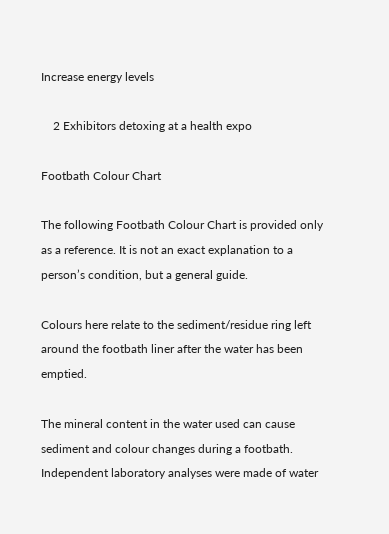Increase energy levels

    2 Exhibitors detoxing at a health expo

Footbath Colour Chart

The following Footbath Colour Chart is provided only as a reference. It is not an exact explanation to a person’s condition, but a general guide.

Colours here relate to the sediment/residue ring left around the footbath liner after the water has been emptied.

The mineral content in the water used can cause sediment and colour changes during a footbath. Independent laboratory analyses were made of water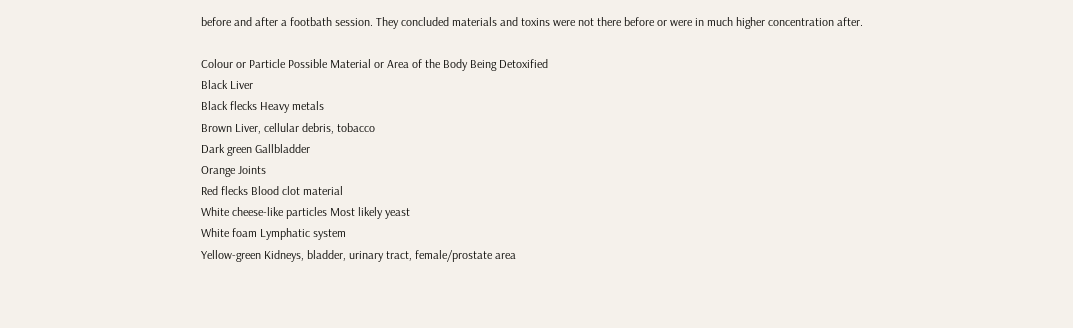before and after a footbath session. They concluded materials and toxins were not there before or were in much higher concentration after.

Colour or Particle Possible Material or Area of the Body Being Detoxified
Black Liver
Black flecks Heavy metals
Brown Liver, cellular debris, tobacco
Dark green Gallbladder
Orange Joints
Red flecks Blood clot material
White cheese-like particles Most likely yeast
White foam Lymphatic system
Yellow-green Kidneys, bladder, urinary tract, female/prostate area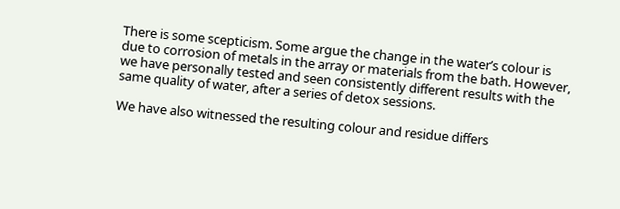There is some scepticism. Some argue the change in the water’s colour is due to corrosion of metals in the array or materials from the bath. However, we have personally tested and seen consistently different results with the same quality of water, after a series of detox sessions.

We have also witnessed the resulting colour and residue differs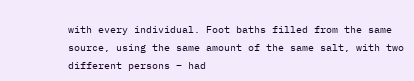with every individual. Foot baths filled from the same source, using the same amount of the same salt, with two different persons – had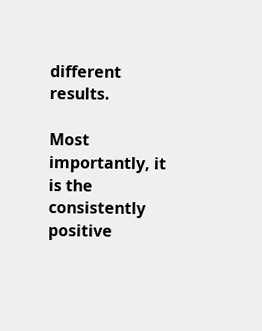different results.

Most importantly, it is the consistently positive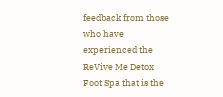feedback from those who have experienced the ReVive Me Detox Foot Spa that is the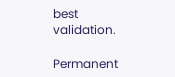best validation.

Permanent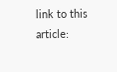link to this article: